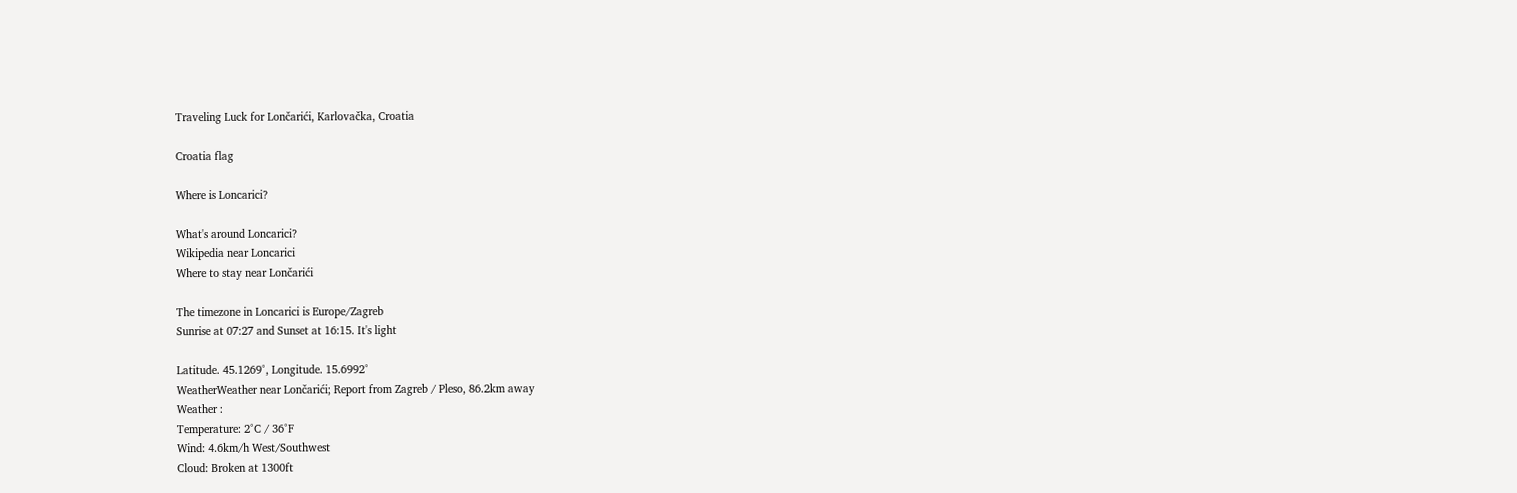Traveling Luck for Lončarići, Karlovačka, Croatia

Croatia flag

Where is Loncarici?

What's around Loncarici?
Wikipedia near Loncarici
Where to stay near Lončarići

The timezone in Loncarici is Europe/Zagreb
Sunrise at 07:27 and Sunset at 16:15. It's light

Latitude. 45.1269°, Longitude. 15.6992°
WeatherWeather near Lončarići; Report from Zagreb / Pleso, 86.2km away
Weather :
Temperature: 2°C / 36°F
Wind: 4.6km/h West/Southwest
Cloud: Broken at 1300ft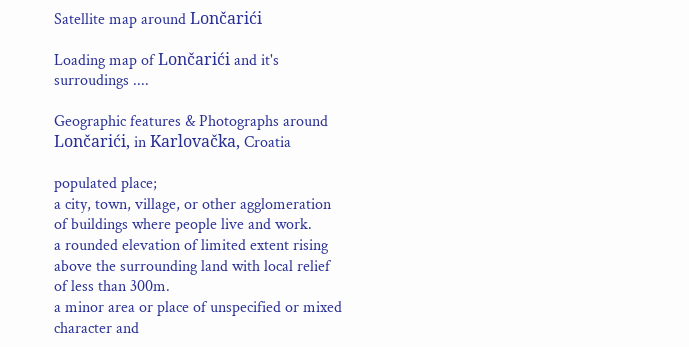Satellite map around Lončarići

Loading map of Lončarići and it's surroudings ....

Geographic features & Photographs around Lončarići, in Karlovačka, Croatia

populated place;
a city, town, village, or other agglomeration of buildings where people live and work.
a rounded elevation of limited extent rising above the surrounding land with local relief of less than 300m.
a minor area or place of unspecified or mixed character and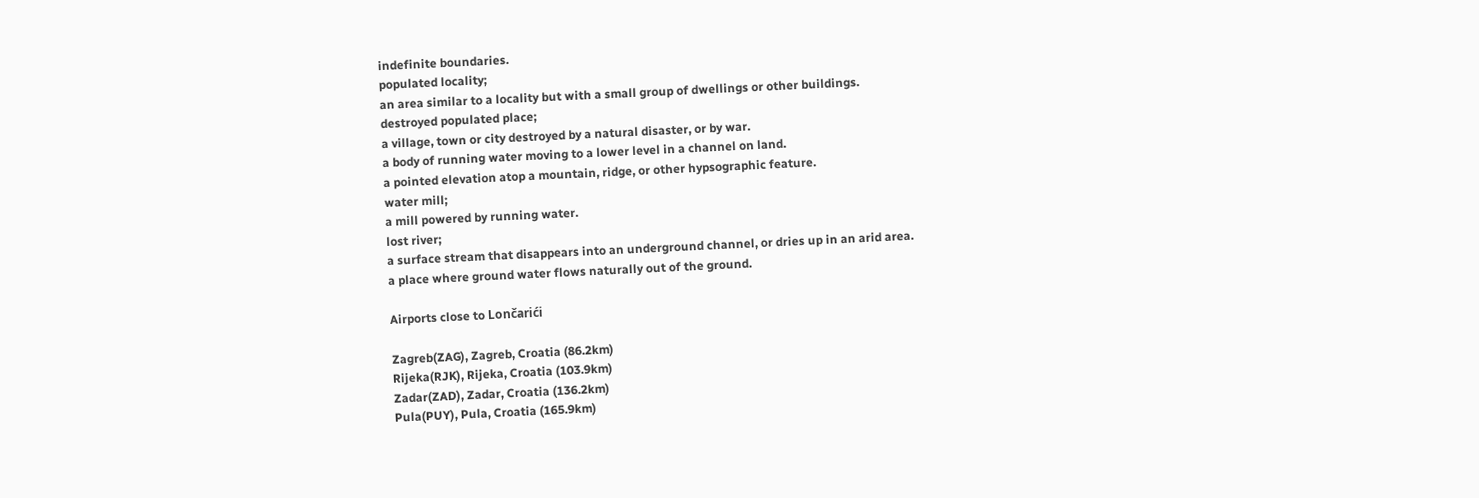indefinite boundaries.
populated locality;
an area similar to a locality but with a small group of dwellings or other buildings.
destroyed populated place;
a village, town or city destroyed by a natural disaster, or by war.
a body of running water moving to a lower level in a channel on land.
a pointed elevation atop a mountain, ridge, or other hypsographic feature.
water mill;
a mill powered by running water.
lost river;
a surface stream that disappears into an underground channel, or dries up in an arid area.
a place where ground water flows naturally out of the ground.

Airports close to Lončarići

Zagreb(ZAG), Zagreb, Croatia (86.2km)
Rijeka(RJK), Rijeka, Croatia (103.9km)
Zadar(ZAD), Zadar, Croatia (136.2km)
Pula(PUY), Pula, Croatia (165.9km)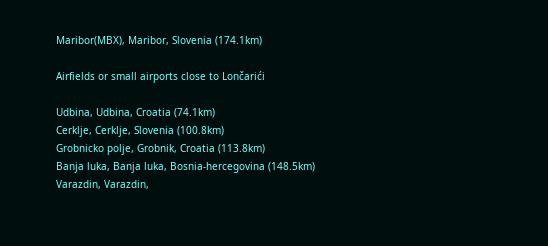Maribor(MBX), Maribor, Slovenia (174.1km)

Airfields or small airports close to Lončarići

Udbina, Udbina, Croatia (74.1km)
Cerklje, Cerklje, Slovenia (100.8km)
Grobnicko polje, Grobnik, Croatia (113.8km)
Banja luka, Banja luka, Bosnia-hercegovina (148.5km)
Varazdin, Varazdin,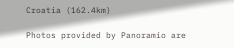Croatia (162.4km)

Photos provided by Panoramio are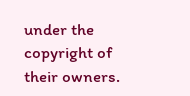under the copyright of their owners.